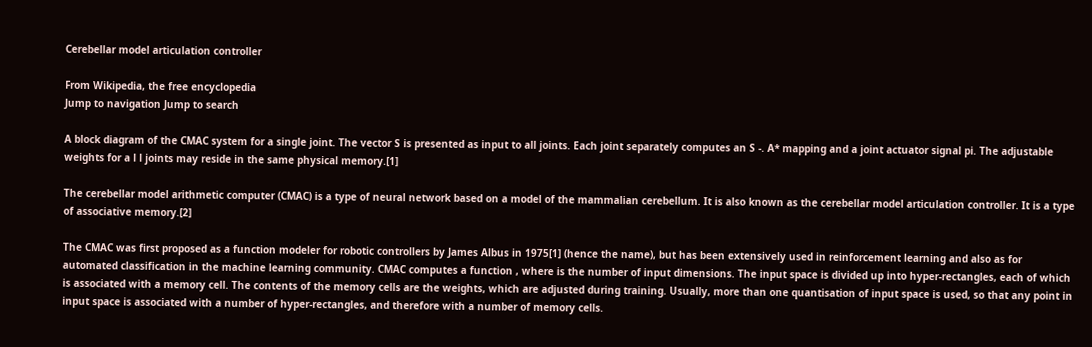Cerebellar model articulation controller

From Wikipedia, the free encyclopedia
Jump to navigation Jump to search

A block diagram of the CMAC system for a single joint. The vector S is presented as input to all joints. Each joint separately computes an S -. A* mapping and a joint actuator signal pi. The adjustable weights for a l l joints may reside in the same physical memory.[1]

The cerebellar model arithmetic computer (CMAC) is a type of neural network based on a model of the mammalian cerebellum. It is also known as the cerebellar model articulation controller. It is a type of associative memory.[2]

The CMAC was first proposed as a function modeler for robotic controllers by James Albus in 1975[1] (hence the name), but has been extensively used in reinforcement learning and also as for automated classification in the machine learning community. CMAC computes a function , where is the number of input dimensions. The input space is divided up into hyper-rectangles, each of which is associated with a memory cell. The contents of the memory cells are the weights, which are adjusted during training. Usually, more than one quantisation of input space is used, so that any point in input space is associated with a number of hyper-rectangles, and therefore with a number of memory cells.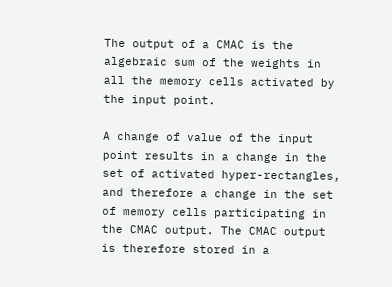The output of a CMAC is the algebraic sum of the weights in all the memory cells activated by the input point.

A change of value of the input point results in a change in the set of activated hyper-rectangles, and therefore a change in the set of memory cells participating in the CMAC output. The CMAC output is therefore stored in a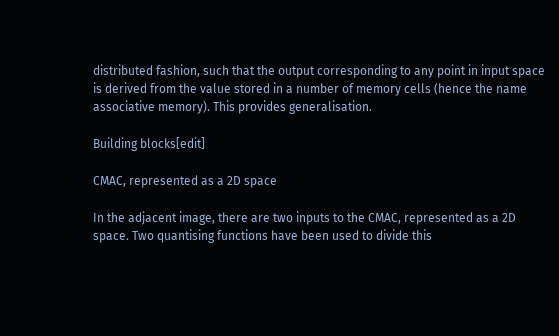distributed fashion, such that the output corresponding to any point in input space is derived from the value stored in a number of memory cells (hence the name associative memory). This provides generalisation.

Building blocks[edit]

CMAC, represented as a 2D space

In the adjacent image, there are two inputs to the CMAC, represented as a 2D space. Two quantising functions have been used to divide this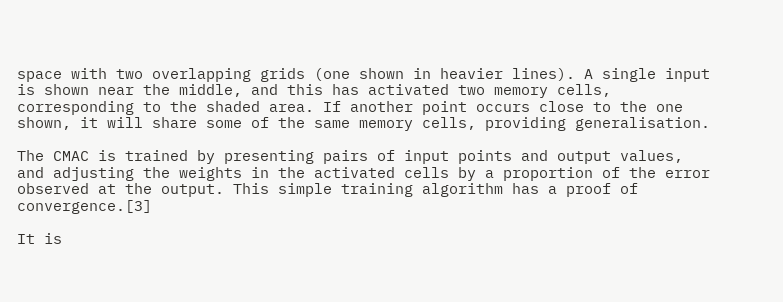space with two overlapping grids (one shown in heavier lines). A single input is shown near the middle, and this has activated two memory cells, corresponding to the shaded area. If another point occurs close to the one shown, it will share some of the same memory cells, providing generalisation.

The CMAC is trained by presenting pairs of input points and output values, and adjusting the weights in the activated cells by a proportion of the error observed at the output. This simple training algorithm has a proof of convergence.[3]

It is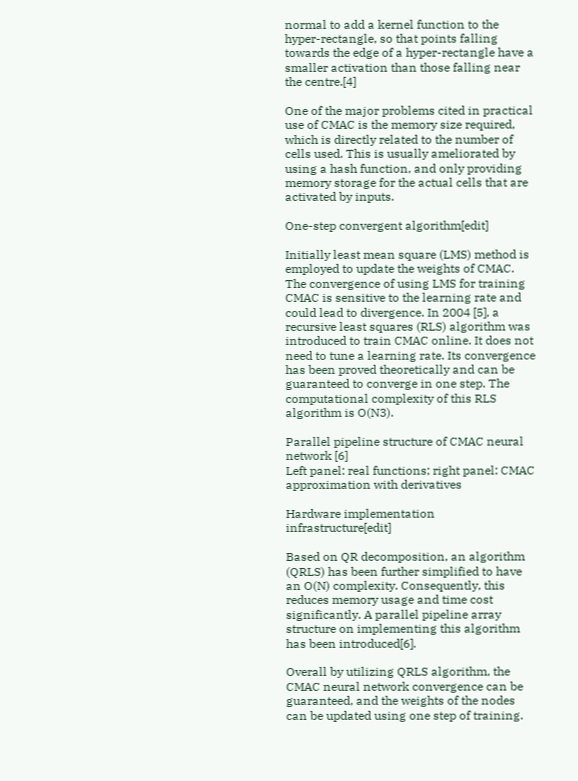normal to add a kernel function to the hyper-rectangle, so that points falling towards the edge of a hyper-rectangle have a smaller activation than those falling near the centre.[4]

One of the major problems cited in practical use of CMAC is the memory size required, which is directly related to the number of cells used. This is usually ameliorated by using a hash function, and only providing memory storage for the actual cells that are activated by inputs.

One-step convergent algorithm[edit]

Initially least mean square (LMS) method is employed to update the weights of CMAC. The convergence of using LMS for training CMAC is sensitive to the learning rate and could lead to divergence. In 2004 [5], a recursive least squares (RLS) algorithm was introduced to train CMAC online. It does not need to tune a learning rate. Its convergence has been proved theoretically and can be guaranteed to converge in one step. The computational complexity of this RLS algorithm is O(N3).

Parallel pipeline structure of CMAC neural network [6]
Left panel: real functions; right panel: CMAC approximation with derivatives

Hardware implementation infrastructure[edit]

Based on QR decomposition, an algorithm (QRLS) has been further simplified to have an O(N) complexity. Consequently, this reduces memory usage and time cost significantly. A parallel pipeline array structure on implementing this algorithm has been introduced[6].

Overall by utilizing QRLS algorithm, the CMAC neural network convergence can be guaranteed, and the weights of the nodes can be updated using one step of training.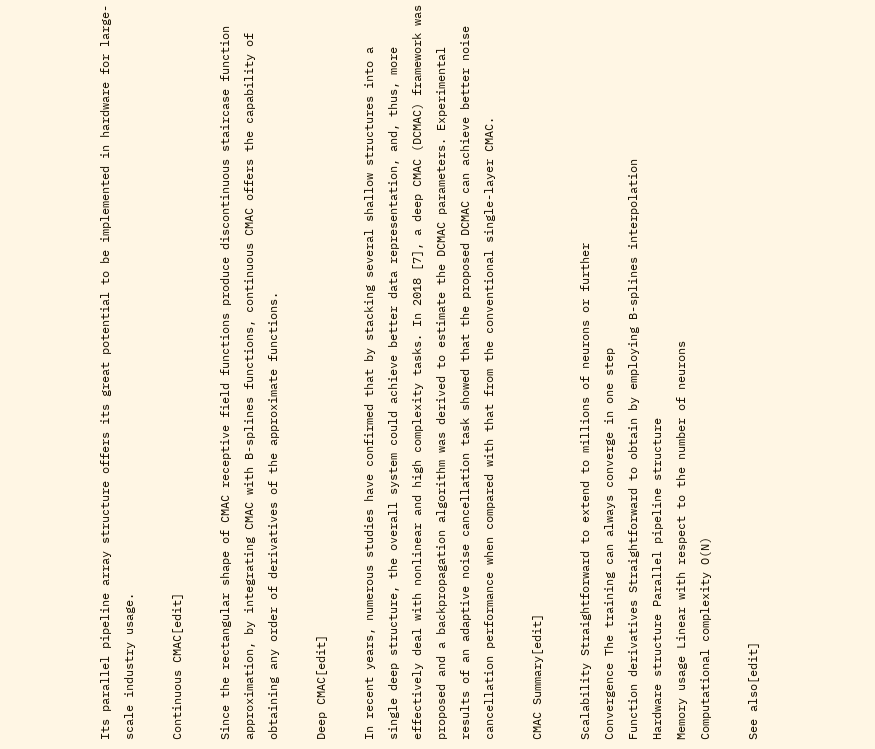Its parallel pipeline array structure offers its great potential to be implemented in hardware for large-scale industry usage.

Continuous CMAC[edit]

Since the rectangular shape of CMAC receptive field functions produce discontinuous staircase function approximation, by integrating CMAC with B-splines functions, continuous CMAC offers the capability of obtaining any order of derivatives of the approximate functions.

Deep CMAC[edit]

In recent years, numerous studies have confirmed that by stacking several shallow structures into a single deep structure, the overall system could achieve better data representation, and, thus, more effectively deal with nonlinear and high complexity tasks. In 2018 [7], a deep CMAC (DCMAC) framework was proposed and a backpropagation algorithm was derived to estimate the DCMAC parameters. Experimental results of an adaptive noise cancellation task showed that the proposed DCMAC can achieve better noise cancellation performance when compared with that from the conventional single-layer CMAC.

CMAC Summary[edit]

Scalability Straightforward to extend to millions of neurons or further
Convergence The training can always converge in one step
Function derivatives Straightforward to obtain by employing B-splines interpolation
Hardware structure Parallel pipeline structure
Memory usage Linear with respect to the number of neurons
Computational complexity O(N)

See also[edit]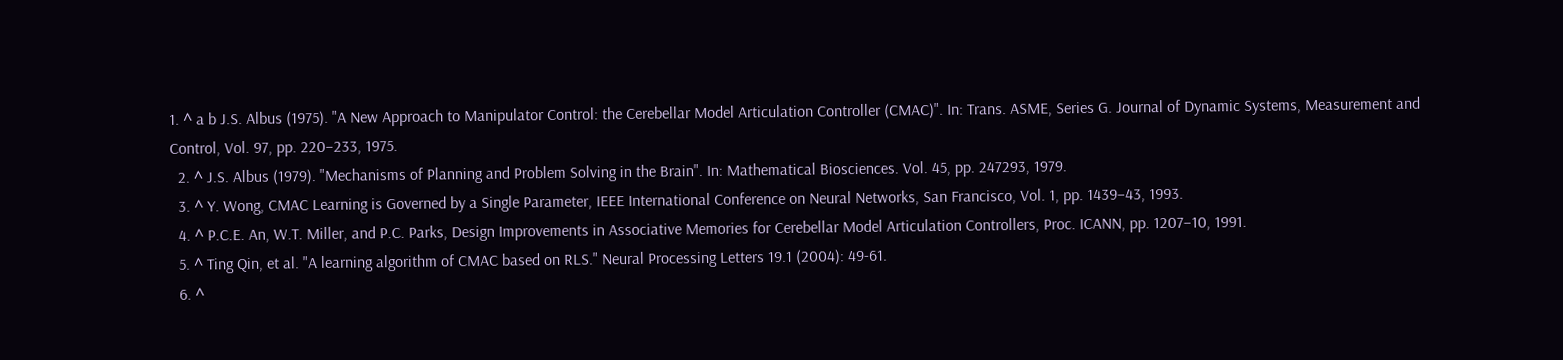1. ^ a b J.S. Albus (1975). "A New Approach to Manipulator Control: the Cerebellar Model Articulation Controller (CMAC)". In: Trans. ASME, Series G. Journal of Dynamic Systems, Measurement and Control, Vol. 97, pp. 220–233, 1975.
  2. ^ J.S. Albus (1979). "Mechanisms of Planning and Problem Solving in the Brain". In: Mathematical Biosciences. Vol. 45, pp. 247293, 1979.
  3. ^ Y. Wong, CMAC Learning is Governed by a Single Parameter, IEEE International Conference on Neural Networks, San Francisco, Vol. 1, pp. 1439–43, 1993.
  4. ^ P.C.E. An, W.T. Miller, and P.C. Parks, Design Improvements in Associative Memories for Cerebellar Model Articulation Controllers, Proc. ICANN, pp. 1207–10, 1991.
  5. ^ Ting Qin, et al. "A learning algorithm of CMAC based on RLS." Neural Processing Letters 19.1 (2004): 49-61.
  6. ^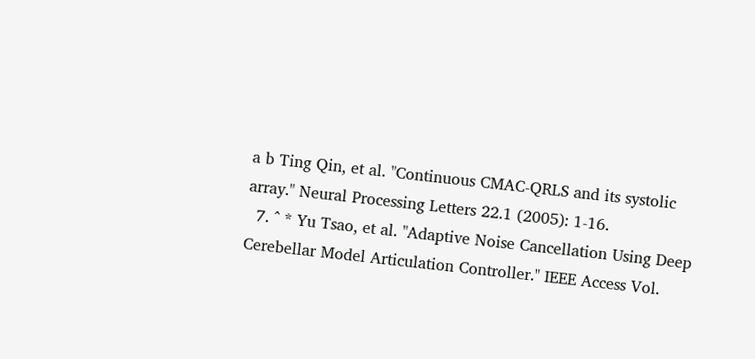a b Ting Qin, et al. "Continuous CMAC-QRLS and its systolic array." Neural Processing Letters 22.1 (2005): 1-16.
  7. ^ * Yu Tsao, et al. "Adaptive Noise Cancellation Using Deep Cerebellar Model Articulation Controller." IEEE Access Vol.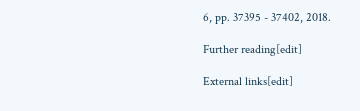6, pp. 37395 - 37402, 2018.

Further reading[edit]

External links[edit]